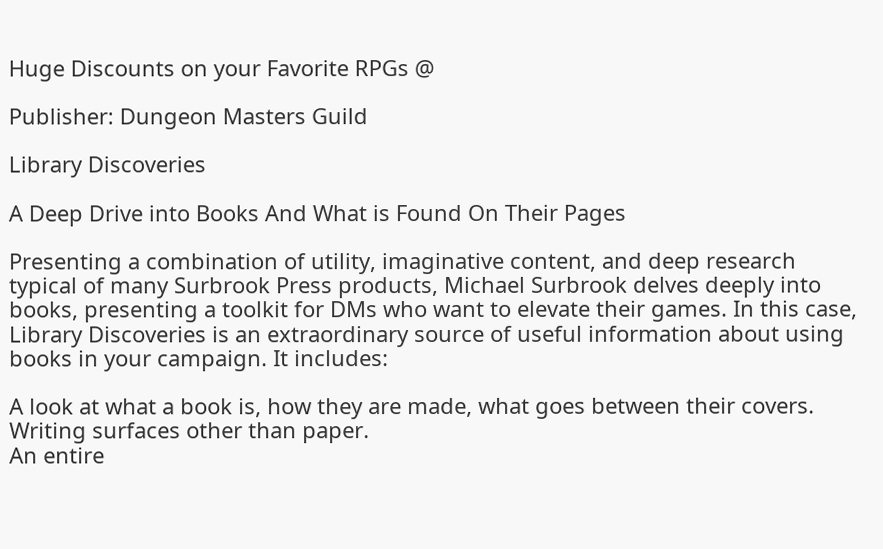Huge Discounts on your Favorite RPGs @

Publisher: Dungeon Masters Guild

Library Discoveries

A Deep Drive into Books And What is Found On Their Pages

Presenting a combination of utility, imaginative content, and deep research typical of many Surbrook Press products, Michael Surbrook delves deeply into books, presenting a toolkit for DMs who want to elevate their games. In this case, Library Discoveries is an extraordinary source of useful information about using books in your campaign. It includes:

A look at what a book is, how they are made, what goes between their covers.
Writing surfaces other than paper.
An entire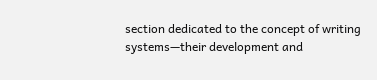section dedicated to the concept of writing systems—their development and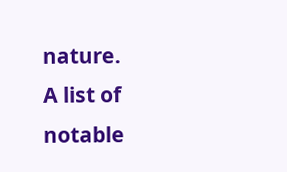nature.
A list of notable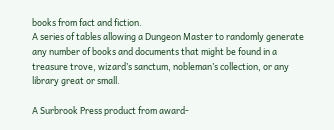books from fact and fiction.
A series of tables allowing a Dungeon Master to randomly generate any number of books and documents that might be found in a treasure trove, wizard’s sanctum, nobleman’s collection, or any library great or small.

A Surbrook Press product from award-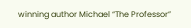winning author Michael “The Professor”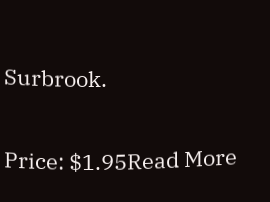Surbrook.

Price: $1.95Read More